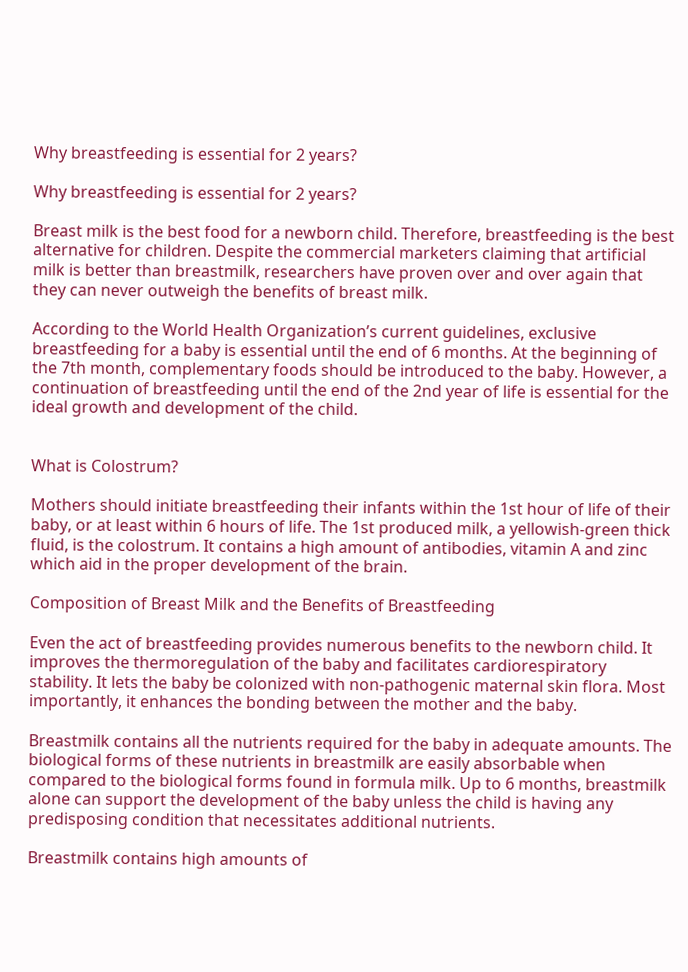Why breastfeeding is essential for 2 years?

Why breastfeeding is essential for 2 years?

Breast milk is the best food for a newborn child. Therefore, breastfeeding is the best alternative for children. Despite the commercial marketers claiming that artificial milk is better than breastmilk, researchers have proven over and over again that they can never outweigh the benefits of breast milk.

According to the World Health Organization’s current guidelines, exclusive breastfeeding for a baby is essential until the end of 6 months. At the beginning of the 7th month, complementary foods should be introduced to the baby. However, a continuation of breastfeeding until the end of the 2nd year of life is essential for the ideal growth and development of the child.


What is Colostrum?

Mothers should initiate breastfeeding their infants within the 1st hour of life of their baby, or at least within 6 hours of life. The 1st produced milk, a yellowish-green thick fluid, is the colostrum. It contains a high amount of antibodies, vitamin A and zinc which aid in the proper development of the brain.

Composition of Breast Milk and the Benefits of Breastfeeding

Even the act of breastfeeding provides numerous benefits to the newborn child. It improves the thermoregulation of the baby and facilitates cardiorespiratory stability. It lets the baby be colonized with non-pathogenic maternal skin flora. Most importantly, it enhances the bonding between the mother and the baby.

Breastmilk contains all the nutrients required for the baby in adequate amounts. The biological forms of these nutrients in breastmilk are easily absorbable when compared to the biological forms found in formula milk. Up to 6 months, breastmilk alone can support the development of the baby unless the child is having any predisposing condition that necessitates additional nutrients.

Breastmilk contains high amounts of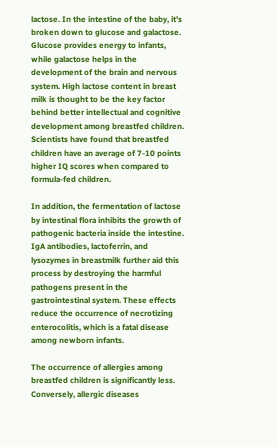lactose. In the intestine of the baby, it’s broken down to glucose and galactose. Glucose provides energy to infants, while galactose helps in the development of the brain and nervous system. High lactose content in breast milk is thought to be the key factor behind better intellectual and cognitive development among breastfed children. Scientists have found that breastfed children have an average of 7-10 points higher IQ scores when compared to formula-fed children.

In addition, the fermentation of lactose by intestinal flora inhibits the growth of pathogenic bacteria inside the intestine. IgA antibodies, lactoferrin, and lysozymes in breastmilk further aid this process by destroying the harmful pathogens present in the gastrointestinal system. These effects reduce the occurrence of necrotizing enterocolitis, which is a fatal disease among newborn infants.

The occurrence of allergies among breastfed children is significantly less. Conversely, allergic diseases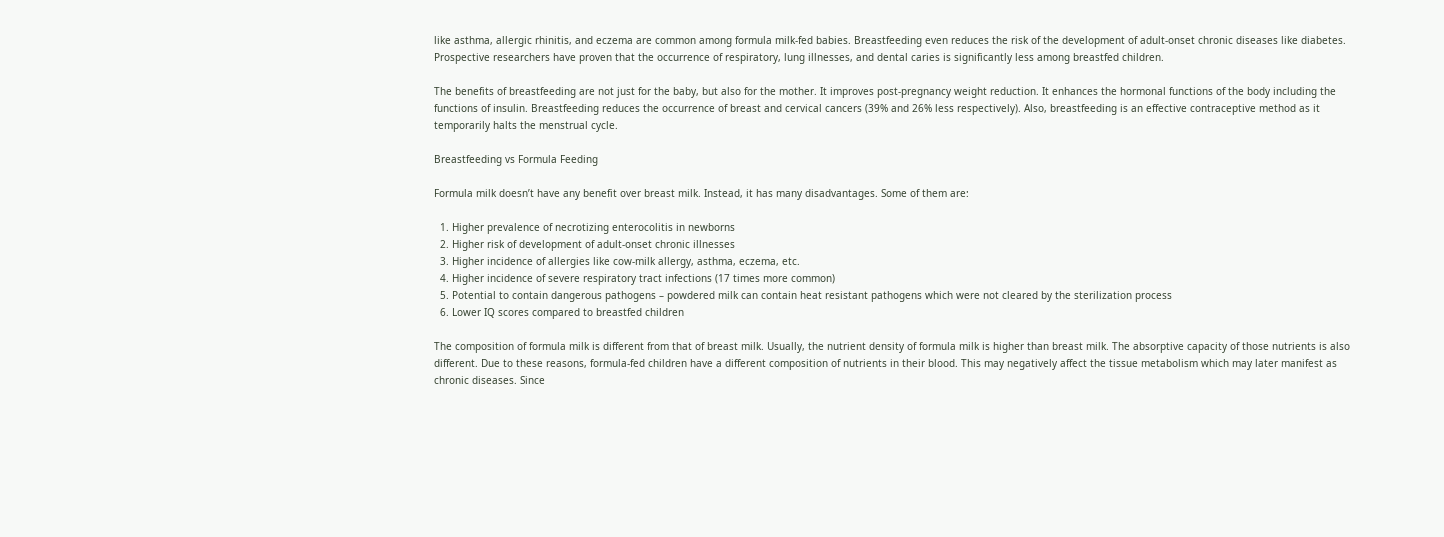like asthma, allergic rhinitis, and eczema are common among formula milk-fed babies. Breastfeeding even reduces the risk of the development of adult-onset chronic diseases like diabetes. Prospective researchers have proven that the occurrence of respiratory, lung illnesses, and dental caries is significantly less among breastfed children.

The benefits of breastfeeding are not just for the baby, but also for the mother. It improves post-pregnancy weight reduction. It enhances the hormonal functions of the body including the functions of insulin. Breastfeeding reduces the occurrence of breast and cervical cancers (39% and 26% less respectively). Also, breastfeeding is an effective contraceptive method as it temporarily halts the menstrual cycle.

Breastfeeding vs Formula Feeding

Formula milk doesn’t have any benefit over breast milk. Instead, it has many disadvantages. Some of them are:

  1. Higher prevalence of necrotizing enterocolitis in newborns
  2. Higher risk of development of adult-onset chronic illnesses
  3. Higher incidence of allergies like cow-milk allergy, asthma, eczema, etc.
  4. Higher incidence of severe respiratory tract infections (17 times more common)
  5. Potential to contain dangerous pathogens – powdered milk can contain heat resistant pathogens which were not cleared by the sterilization process
  6. Lower IQ scores compared to breastfed children

The composition of formula milk is different from that of breast milk. Usually, the nutrient density of formula milk is higher than breast milk. The absorptive capacity of those nutrients is also different. Due to these reasons, formula-fed children have a different composition of nutrients in their blood. This may negatively affect the tissue metabolism which may later manifest as chronic diseases. Since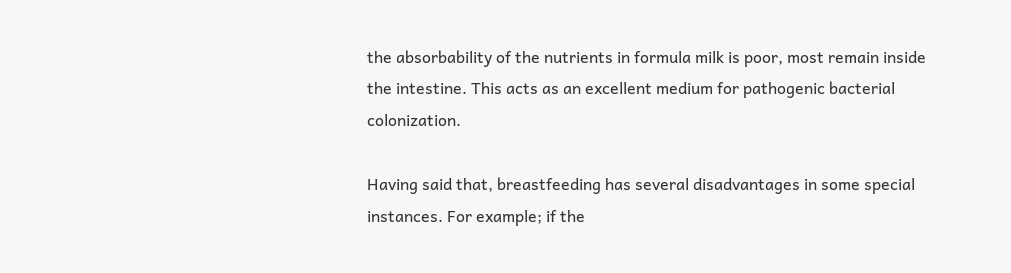the absorbability of the nutrients in formula milk is poor, most remain inside the intestine. This acts as an excellent medium for pathogenic bacterial colonization.

Having said that, breastfeeding has several disadvantages in some special instances. For example; if the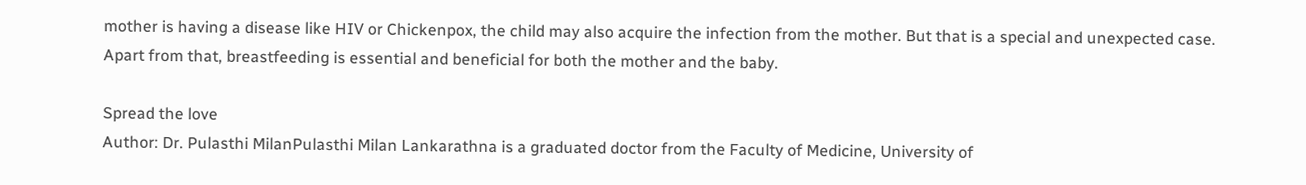mother is having a disease like HIV or Chickenpox, the child may also acquire the infection from the mother. But that is a special and unexpected case. Apart from that, breastfeeding is essential and beneficial for both the mother and the baby.

Spread the love
Author: Dr. Pulasthi MilanPulasthi Milan Lankarathna is a graduated doctor from the Faculty of Medicine, University of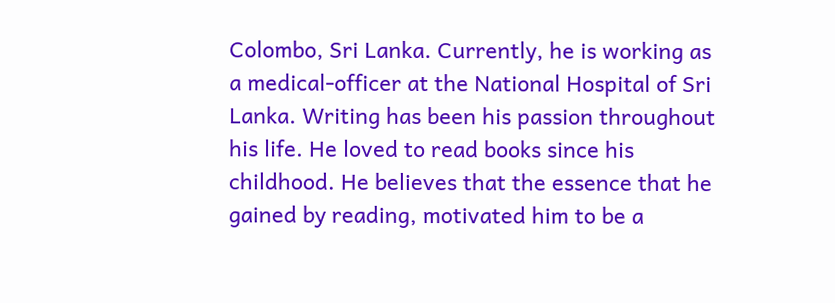Colombo, Sri Lanka. Currently, he is working as a medical-officer at the National Hospital of Sri Lanka. Writing has been his passion throughout his life. He loved to read books since his childhood. He believes that the essence that he gained by reading, motivated him to be a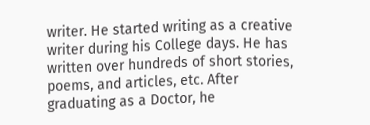writer. He started writing as a creative writer during his College days. He has written over hundreds of short stories, poems, and articles, etc. After graduating as a Doctor, he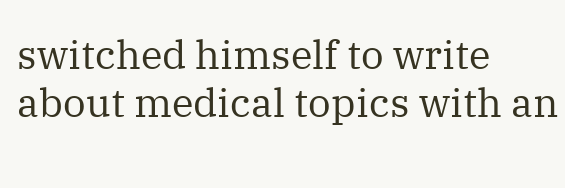switched himself to write about medical topics with an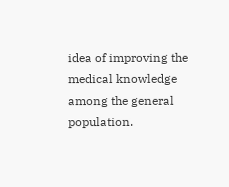idea of improving the medical knowledge among the general population.